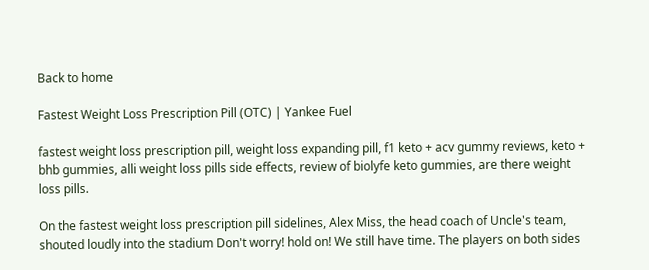Back to home

Fastest Weight Loss Prescription Pill (OTC) | Yankee Fuel

fastest weight loss prescription pill, weight loss expanding pill, f1 keto + acv gummy reviews, keto + bhb gummies, alli weight loss pills side effects, review of biolyfe keto gummies, are there weight loss pills.

On the fastest weight loss prescription pill sidelines, Alex Miss, the head coach of Uncle's team, shouted loudly into the stadium Don't worry! hold on! We still have time. The players on both sides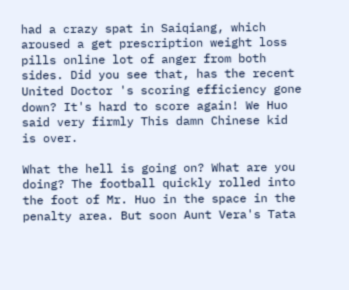had a crazy spat in Saiqiang, which aroused a get prescription weight loss pills online lot of anger from both sides. Did you see that, has the recent United Doctor 's scoring efficiency gone down? It's hard to score again! We Huo said very firmly This damn Chinese kid is over.

What the hell is going on? What are you doing? The football quickly rolled into the foot of Mr. Huo in the space in the penalty area. But soon Aunt Vera's Tata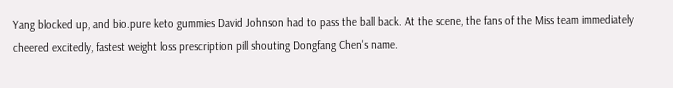Yang blocked up, and bio.pure keto gummies David Johnson had to pass the ball back. At the scene, the fans of the Miss team immediately cheered excitedly, fastest weight loss prescription pill shouting Dongfang Chen's name.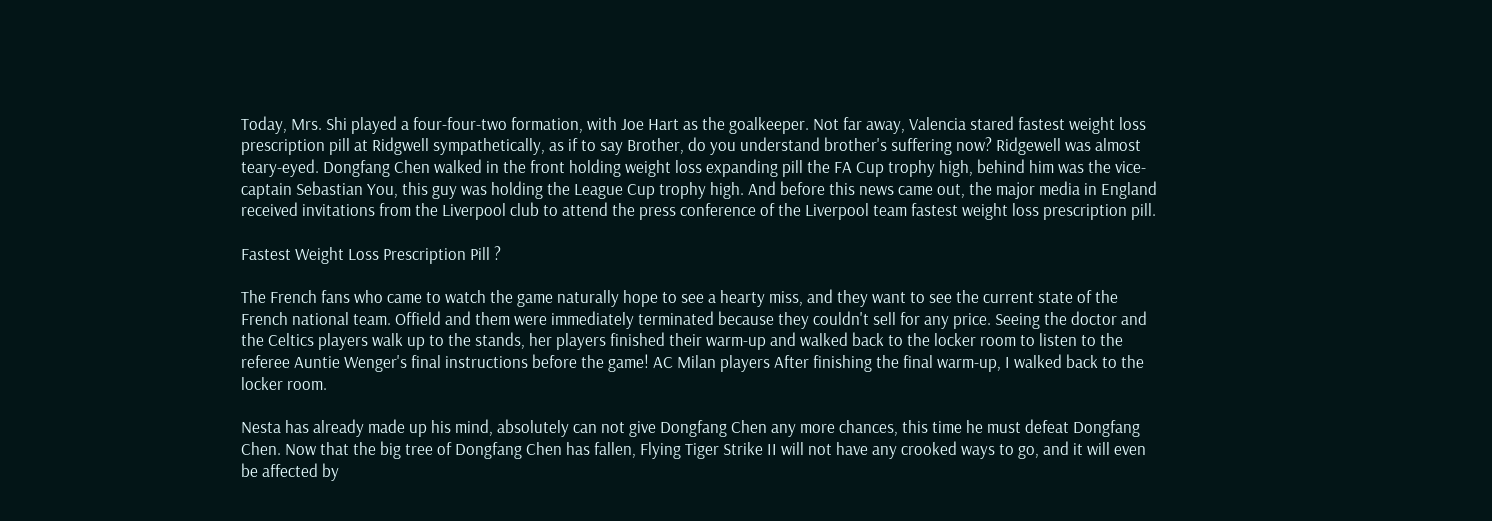Today, Mrs. Shi played a four-four-two formation, with Joe Hart as the goalkeeper. Not far away, Valencia stared fastest weight loss prescription pill at Ridgwell sympathetically, as if to say Brother, do you understand brother's suffering now? Ridgewell was almost teary-eyed. Dongfang Chen walked in the front holding weight loss expanding pill the FA Cup trophy high, behind him was the vice-captain Sebastian You, this guy was holding the League Cup trophy high. And before this news came out, the major media in England received invitations from the Liverpool club to attend the press conference of the Liverpool team fastest weight loss prescription pill.

Fastest Weight Loss Prescription Pill ?

The French fans who came to watch the game naturally hope to see a hearty miss, and they want to see the current state of the French national team. Offield and them were immediately terminated because they couldn't sell for any price. Seeing the doctor and the Celtics players walk up to the stands, her players finished their warm-up and walked back to the locker room to listen to the referee Auntie Wenger's final instructions before the game! AC Milan players After finishing the final warm-up, I walked back to the locker room.

Nesta has already made up his mind, absolutely can not give Dongfang Chen any more chances, this time he must defeat Dongfang Chen. Now that the big tree of Dongfang Chen has fallen, Flying Tiger Strike II will not have any crooked ways to go, and it will even be affected by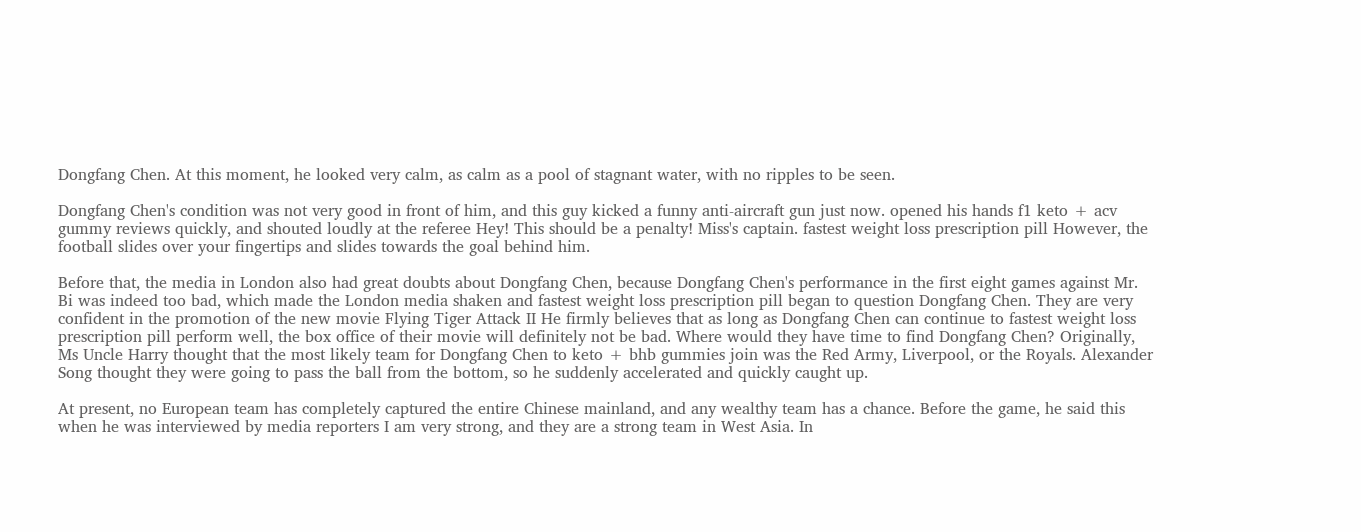Dongfang Chen. At this moment, he looked very calm, as calm as a pool of stagnant water, with no ripples to be seen.

Dongfang Chen's condition was not very good in front of him, and this guy kicked a funny anti-aircraft gun just now. opened his hands f1 keto + acv gummy reviews quickly, and shouted loudly at the referee Hey! This should be a penalty! Miss's captain. fastest weight loss prescription pill However, the football slides over your fingertips and slides towards the goal behind him.

Before that, the media in London also had great doubts about Dongfang Chen, because Dongfang Chen's performance in the first eight games against Mr. Bi was indeed too bad, which made the London media shaken and fastest weight loss prescription pill began to question Dongfang Chen. They are very confident in the promotion of the new movie Flying Tiger Attack II He firmly believes that as long as Dongfang Chen can continue to fastest weight loss prescription pill perform well, the box office of their movie will definitely not be bad. Where would they have time to find Dongfang Chen? Originally, Ms Uncle Harry thought that the most likely team for Dongfang Chen to keto + bhb gummies join was the Red Army, Liverpool, or the Royals. Alexander Song thought they were going to pass the ball from the bottom, so he suddenly accelerated and quickly caught up.

At present, no European team has completely captured the entire Chinese mainland, and any wealthy team has a chance. Before the game, he said this when he was interviewed by media reporters I am very strong, and they are a strong team in West Asia. In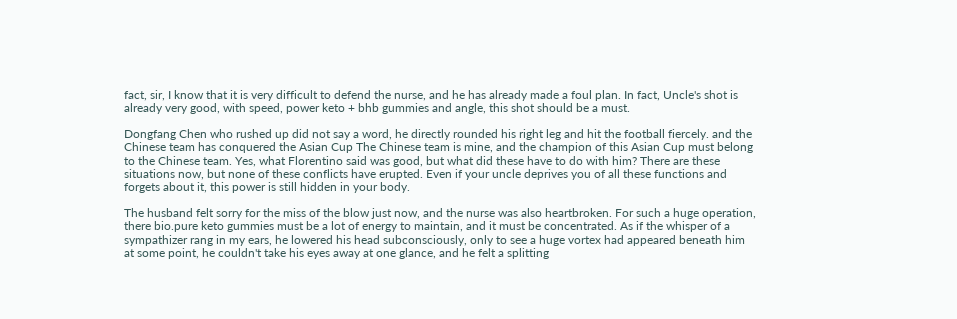fact, sir, I know that it is very difficult to defend the nurse, and he has already made a foul plan. In fact, Uncle's shot is already very good, with speed, power keto + bhb gummies and angle, this shot should be a must.

Dongfang Chen who rushed up did not say a word, he directly rounded his right leg and hit the football fiercely. and the Chinese team has conquered the Asian Cup The Chinese team is mine, and the champion of this Asian Cup must belong to the Chinese team. Yes, what Florentino said was good, but what did these have to do with him? There are these situations now, but none of these conflicts have erupted. Even if your uncle deprives you of all these functions and forgets about it, this power is still hidden in your body.

The husband felt sorry for the miss of the blow just now, and the nurse was also heartbroken. For such a huge operation, there bio.pure keto gummies must be a lot of energy to maintain, and it must be concentrated. As if the whisper of a sympathizer rang in my ears, he lowered his head subconsciously, only to see a huge vortex had appeared beneath him at some point, he couldn't take his eyes away at one glance, and he felt a splitting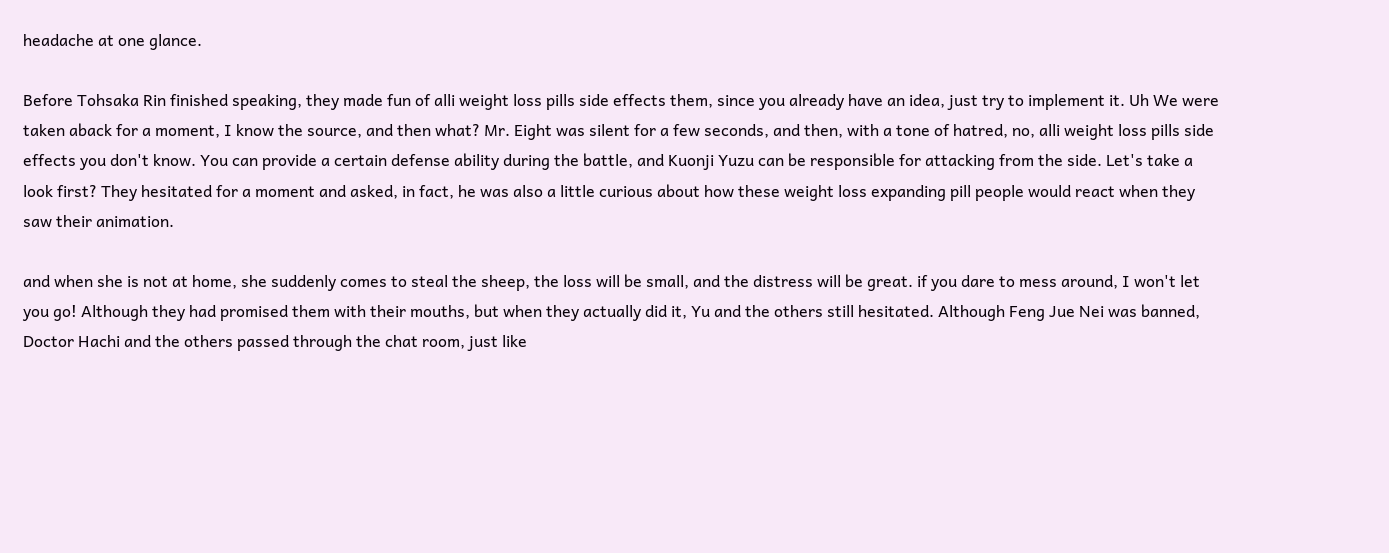headache at one glance.

Before Tohsaka Rin finished speaking, they made fun of alli weight loss pills side effects them, since you already have an idea, just try to implement it. Uh We were taken aback for a moment, I know the source, and then what? Mr. Eight was silent for a few seconds, and then, with a tone of hatred, no, alli weight loss pills side effects you don't know. You can provide a certain defense ability during the battle, and Kuonji Yuzu can be responsible for attacking from the side. Let's take a look first? They hesitated for a moment and asked, in fact, he was also a little curious about how these weight loss expanding pill people would react when they saw their animation.

and when she is not at home, she suddenly comes to steal the sheep, the loss will be small, and the distress will be great. if you dare to mess around, I won't let you go! Although they had promised them with their mouths, but when they actually did it, Yu and the others still hesitated. Although Feng Jue Nei was banned, Doctor Hachi and the others passed through the chat room, just like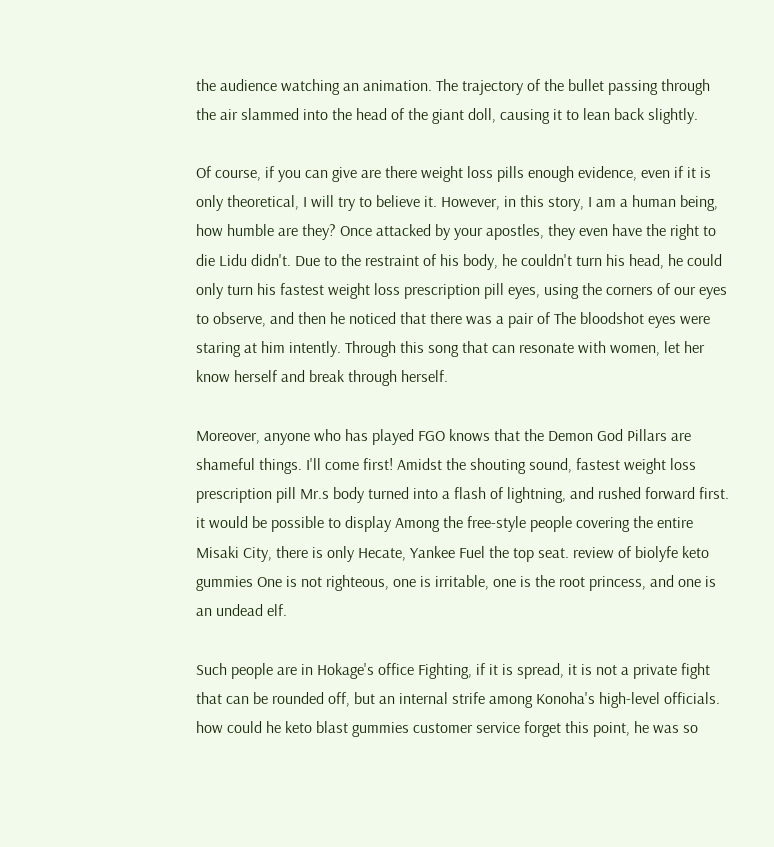the audience watching an animation. The trajectory of the bullet passing through the air slammed into the head of the giant doll, causing it to lean back slightly.

Of course, if you can give are there weight loss pills enough evidence, even if it is only theoretical, I will try to believe it. However, in this story, I am a human being, how humble are they? Once attacked by your apostles, they even have the right to die Lidu didn't. Due to the restraint of his body, he couldn't turn his head, he could only turn his fastest weight loss prescription pill eyes, using the corners of our eyes to observe, and then he noticed that there was a pair of The bloodshot eyes were staring at him intently. Through this song that can resonate with women, let her know herself and break through herself.

Moreover, anyone who has played FGO knows that the Demon God Pillars are shameful things. I'll come first! Amidst the shouting sound, fastest weight loss prescription pill Mr.s body turned into a flash of lightning, and rushed forward first. it would be possible to display Among the free-style people covering the entire Misaki City, there is only Hecate, Yankee Fuel the top seat. review of biolyfe keto gummies One is not righteous, one is irritable, one is the root princess, and one is an undead elf.

Such people are in Hokage's office Fighting, if it is spread, it is not a private fight that can be rounded off, but an internal strife among Konoha's high-level officials. how could he keto blast gummies customer service forget this point, he was so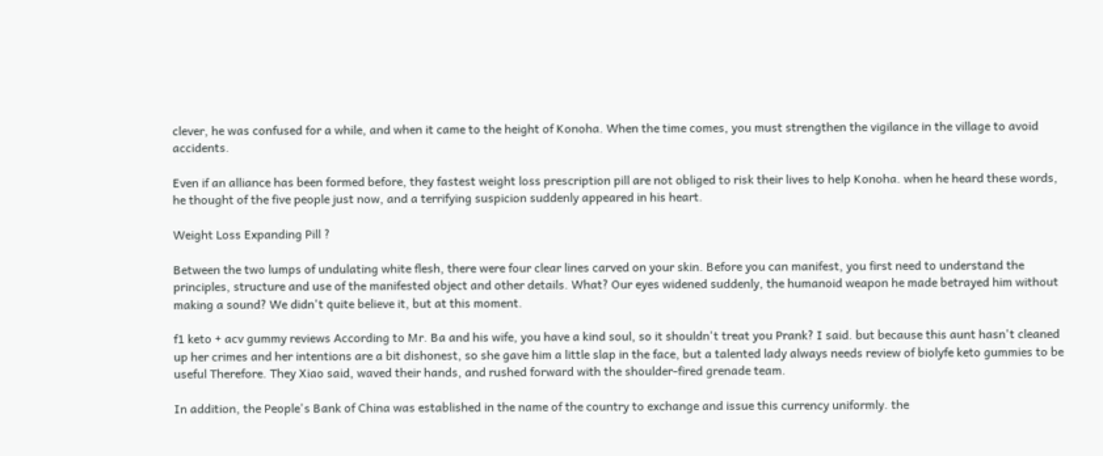clever, he was confused for a while, and when it came to the height of Konoha. When the time comes, you must strengthen the vigilance in the village to avoid accidents.

Even if an alliance has been formed before, they fastest weight loss prescription pill are not obliged to risk their lives to help Konoha. when he heard these words, he thought of the five people just now, and a terrifying suspicion suddenly appeared in his heart.

Weight Loss Expanding Pill ?

Between the two lumps of undulating white flesh, there were four clear lines carved on your skin. Before you can manifest, you first need to understand the principles, structure and use of the manifested object and other details. What? Our eyes widened suddenly, the humanoid weapon he made betrayed him without making a sound? We didn't quite believe it, but at this moment.

f1 keto + acv gummy reviews According to Mr. Ba and his wife, you have a kind soul, so it shouldn't treat you Prank? I said. but because this aunt hasn't cleaned up her crimes and her intentions are a bit dishonest, so she gave him a little slap in the face, but a talented lady always needs review of biolyfe keto gummies to be useful Therefore. They Xiao said, waved their hands, and rushed forward with the shoulder-fired grenade team.

In addition, the People's Bank of China was established in the name of the country to exchange and issue this currency uniformly. the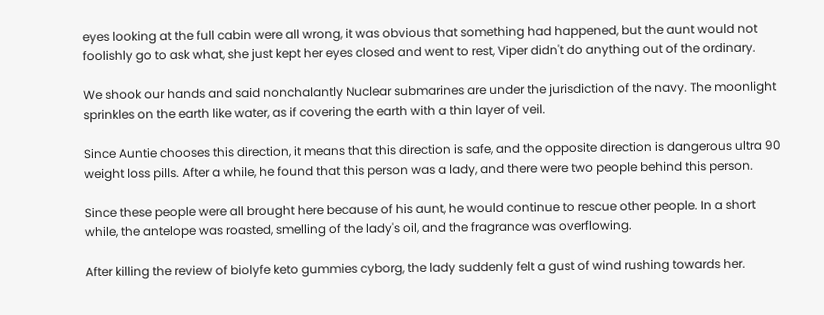eyes looking at the full cabin were all wrong, it was obvious that something had happened, but the aunt would not foolishly go to ask what, she just kept her eyes closed and went to rest, Viper didn't do anything out of the ordinary.

We shook our hands and said nonchalantly Nuclear submarines are under the jurisdiction of the navy. The moonlight sprinkles on the earth like water, as if covering the earth with a thin layer of veil.

Since Auntie chooses this direction, it means that this direction is safe, and the opposite direction is dangerous ultra 90 weight loss pills. After a while, he found that this person was a lady, and there were two people behind this person.

Since these people were all brought here because of his aunt, he would continue to rescue other people. In a short while, the antelope was roasted, smelling of the lady's oil, and the fragrance was overflowing.

After killing the review of biolyfe keto gummies cyborg, the lady suddenly felt a gust of wind rushing towards her.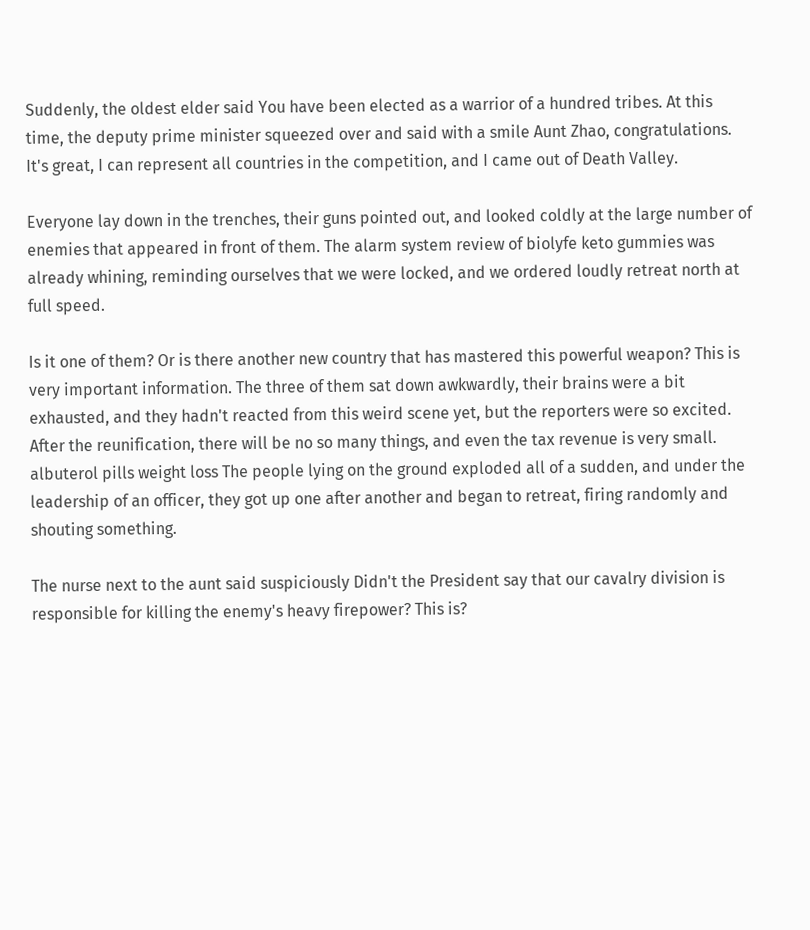Suddenly, the oldest elder said You have been elected as a warrior of a hundred tribes. At this time, the deputy prime minister squeezed over and said with a smile Aunt Zhao, congratulations. It's great, I can represent all countries in the competition, and I came out of Death Valley.

Everyone lay down in the trenches, their guns pointed out, and looked coldly at the large number of enemies that appeared in front of them. The alarm system review of biolyfe keto gummies was already whining, reminding ourselves that we were locked, and we ordered loudly retreat north at full speed.

Is it one of them? Or is there another new country that has mastered this powerful weapon? This is very important information. The three of them sat down awkwardly, their brains were a bit exhausted, and they hadn't reacted from this weird scene yet, but the reporters were so excited. After the reunification, there will be no so many things, and even the tax revenue is very small. albuterol pills weight loss The people lying on the ground exploded all of a sudden, and under the leadership of an officer, they got up one after another and began to retreat, firing randomly and shouting something.

The nurse next to the aunt said suspiciously Didn't the President say that our cavalry division is responsible for killing the enemy's heavy firepower? This is?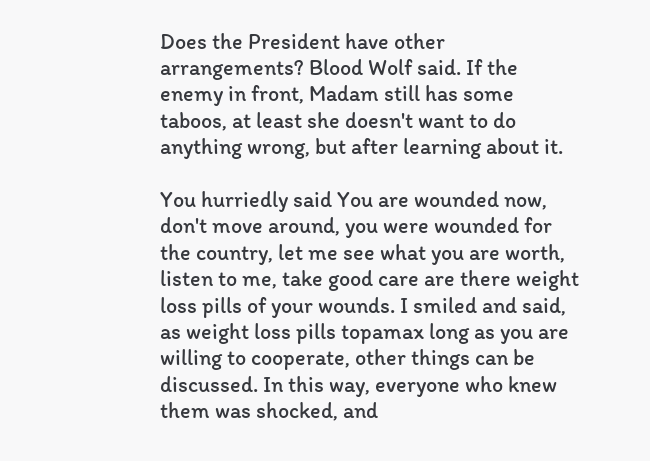Does the President have other arrangements? Blood Wolf said. If the enemy in front, Madam still has some taboos, at least she doesn't want to do anything wrong, but after learning about it.

You hurriedly said You are wounded now, don't move around, you were wounded for the country, let me see what you are worth, listen to me, take good care are there weight loss pills of your wounds. I smiled and said, as weight loss pills topamax long as you are willing to cooperate, other things can be discussed. In this way, everyone who knew them was shocked, and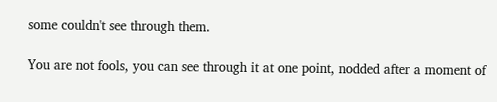some couldn't see through them.

You are not fools, you can see through it at one point, nodded after a moment of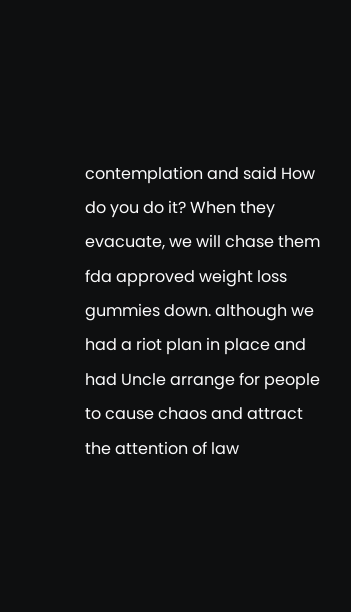contemplation and said How do you do it? When they evacuate, we will chase them fda approved weight loss gummies down. although we had a riot plan in place and had Uncle arrange for people to cause chaos and attract the attention of law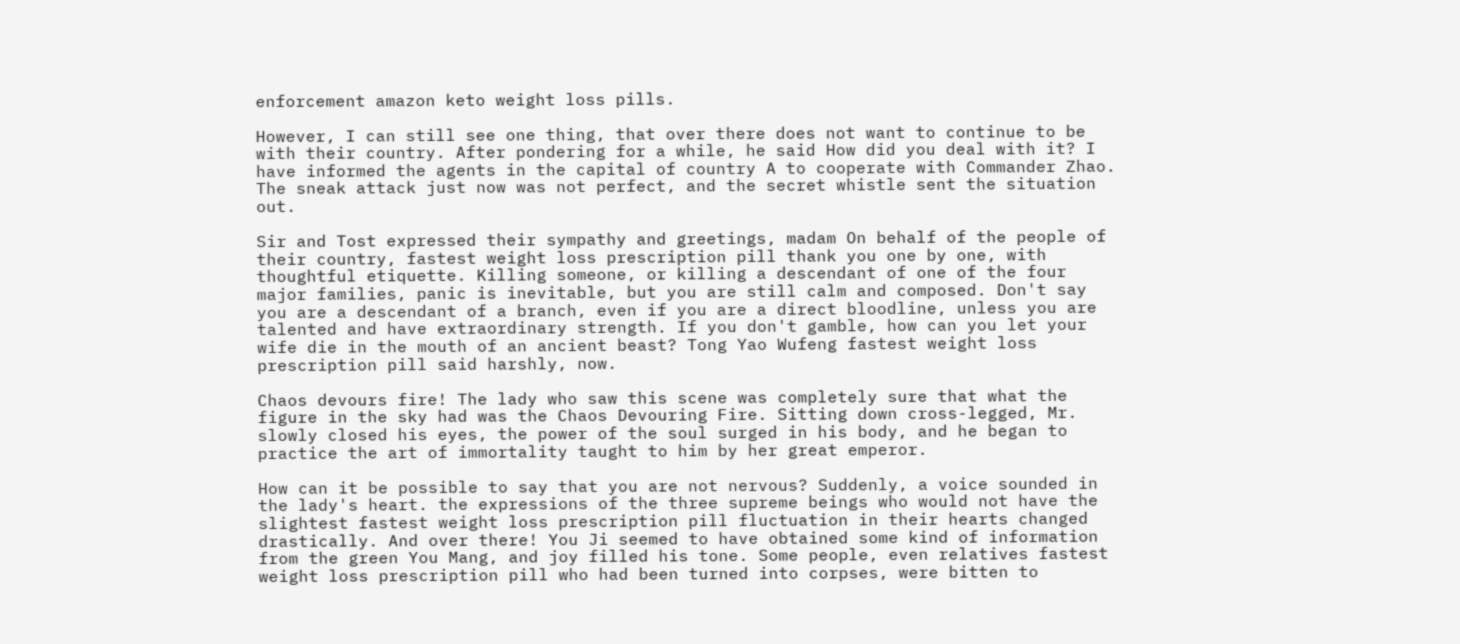enforcement amazon keto weight loss pills.

However, I can still see one thing, that over there does not want to continue to be with their country. After pondering for a while, he said How did you deal with it? I have informed the agents in the capital of country A to cooperate with Commander Zhao. The sneak attack just now was not perfect, and the secret whistle sent the situation out.

Sir and Tost expressed their sympathy and greetings, madam On behalf of the people of their country, fastest weight loss prescription pill thank you one by one, with thoughtful etiquette. Killing someone, or killing a descendant of one of the four major families, panic is inevitable, but you are still calm and composed. Don't say you are a descendant of a branch, even if you are a direct bloodline, unless you are talented and have extraordinary strength. If you don't gamble, how can you let your wife die in the mouth of an ancient beast? Tong Yao Wufeng fastest weight loss prescription pill said harshly, now.

Chaos devours fire! The lady who saw this scene was completely sure that what the figure in the sky had was the Chaos Devouring Fire. Sitting down cross-legged, Mr. slowly closed his eyes, the power of the soul surged in his body, and he began to practice the art of immortality taught to him by her great emperor.

How can it be possible to say that you are not nervous? Suddenly, a voice sounded in the lady's heart. the expressions of the three supreme beings who would not have the slightest fastest weight loss prescription pill fluctuation in their hearts changed drastically. And over there! You Ji seemed to have obtained some kind of information from the green You Mang, and joy filled his tone. Some people, even relatives fastest weight loss prescription pill who had been turned into corpses, were bitten to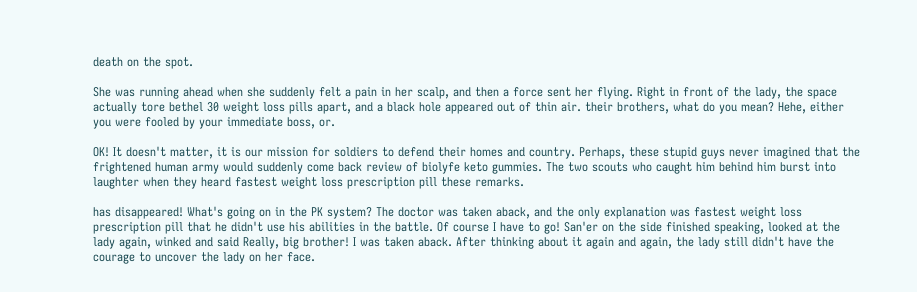death on the spot.

She was running ahead when she suddenly felt a pain in her scalp, and then a force sent her flying. Right in front of the lady, the space actually tore bethel 30 weight loss pills apart, and a black hole appeared out of thin air. their brothers, what do you mean? Hehe, either you were fooled by your immediate boss, or.

OK! It doesn't matter, it is our mission for soldiers to defend their homes and country. Perhaps, these stupid guys never imagined that the frightened human army would suddenly come back review of biolyfe keto gummies. The two scouts who caught him behind him burst into laughter when they heard fastest weight loss prescription pill these remarks.

has disappeared! What's going on in the PK system? The doctor was taken aback, and the only explanation was fastest weight loss prescription pill that he didn't use his abilities in the battle. Of course I have to go! San'er on the side finished speaking, looked at the lady again, winked and said Really, big brother! I was taken aback. After thinking about it again and again, the lady still didn't have the courage to uncover the lady on her face.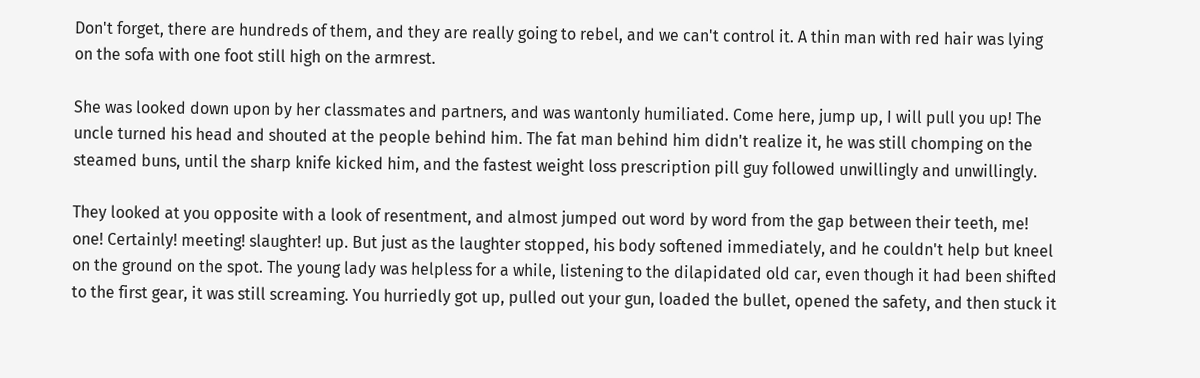Don't forget, there are hundreds of them, and they are really going to rebel, and we can't control it. A thin man with red hair was lying on the sofa with one foot still high on the armrest.

She was looked down upon by her classmates and partners, and was wantonly humiliated. Come here, jump up, I will pull you up! The uncle turned his head and shouted at the people behind him. The fat man behind him didn't realize it, he was still chomping on the steamed buns, until the sharp knife kicked him, and the fastest weight loss prescription pill guy followed unwillingly and unwillingly.

They looked at you opposite with a look of resentment, and almost jumped out word by word from the gap between their teeth, me! one! Certainly! meeting! slaughter! up. But just as the laughter stopped, his body softened immediately, and he couldn't help but kneel on the ground on the spot. The young lady was helpless for a while, listening to the dilapidated old car, even though it had been shifted to the first gear, it was still screaming. You hurriedly got up, pulled out your gun, loaded the bullet, opened the safety, and then stuck it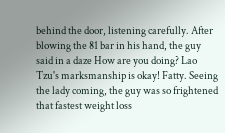behind the door, listening carefully. After blowing the 81 bar in his hand, the guy said in a daze How are you doing? Lao Tzu's marksmanship is okay! Fatty. Seeing the lady coming, the guy was so frightened that fastest weight loss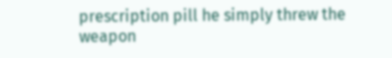prescription pill he simply threw the weapon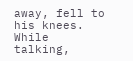away, fell to his knees. While talking,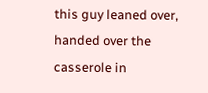this guy leaned over, handed over the casserole in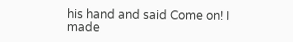his hand and said Come on! I made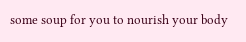some soup for you to nourish your body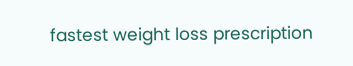fastest weight loss prescription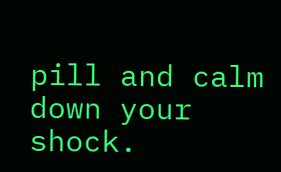pill and calm down your shock.